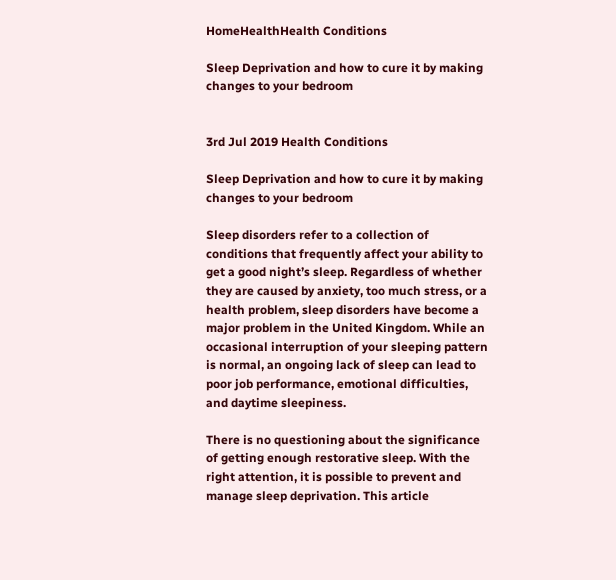HomeHealthHealth Conditions

Sleep Deprivation and how to cure it by making changes to your bedroom


3rd Jul 2019 Health Conditions

Sleep Deprivation and how to cure it by making changes to your bedroom

Sleep disorders refer to a collection of conditions that frequently affect your ability to get a good night’s sleep. Regardless of whether they are caused by anxiety, too much stress, or a health problem, sleep disorders have become a major problem in the United Kingdom. While an occasional interruption of your sleeping pattern is normal, an ongoing lack of sleep can lead to poor job performance, emotional difficulties, and daytime sleepiness.

There is no questioning about the significance of getting enough restorative sleep. With the right attention, it is possible to prevent and manage sleep deprivation. This article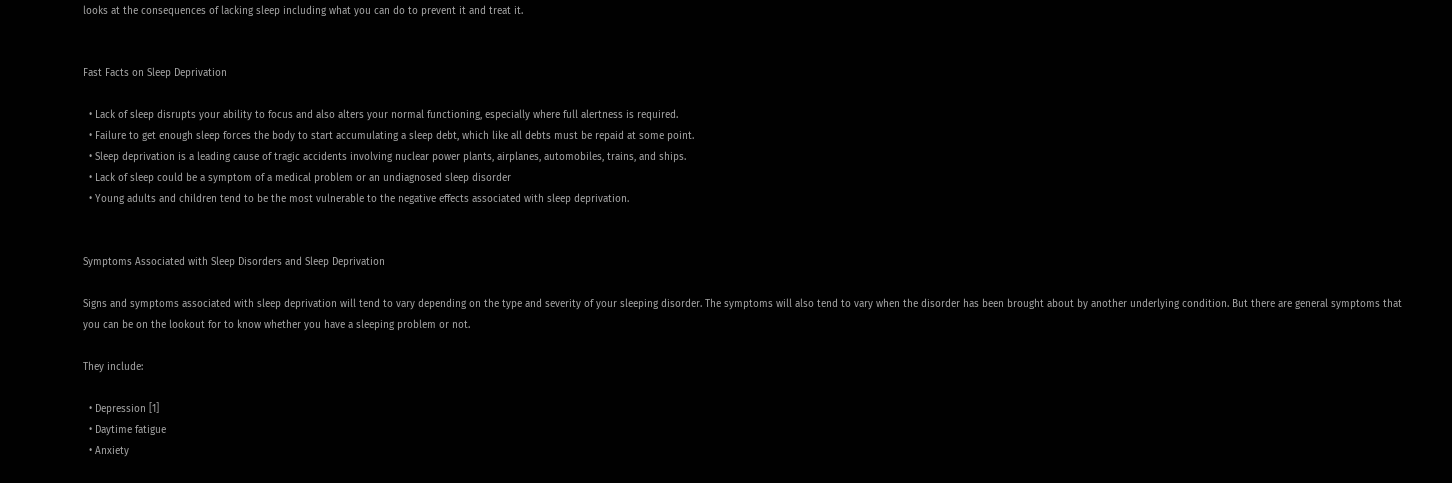looks at the consequences of lacking sleep including what you can do to prevent it and treat it.


Fast Facts on Sleep Deprivation

  • Lack of sleep disrupts your ability to focus and also alters your normal functioning, especially where full alertness is required.
  • Failure to get enough sleep forces the body to start accumulating a sleep debt, which like all debts must be repaid at some point.
  • Sleep deprivation is a leading cause of tragic accidents involving nuclear power plants, airplanes, automobiles, trains, and ships.
  • Lack of sleep could be a symptom of a medical problem or an undiagnosed sleep disorder
  • Young adults and children tend to be the most vulnerable to the negative effects associated with sleep deprivation.


Symptoms Associated with Sleep Disorders and Sleep Deprivation

Signs and symptoms associated with sleep deprivation will tend to vary depending on the type and severity of your sleeping disorder. The symptoms will also tend to vary when the disorder has been brought about by another underlying condition. But there are general symptoms that you can be on the lookout for to know whether you have a sleeping problem or not.

They include:

  • Depression [1]
  • Daytime fatigue
  • Anxiety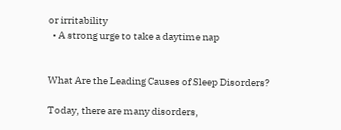or irritability
  • A strong urge to take a daytime nap


What Are the Leading Causes of Sleep Disorders?

Today, there are many disorders,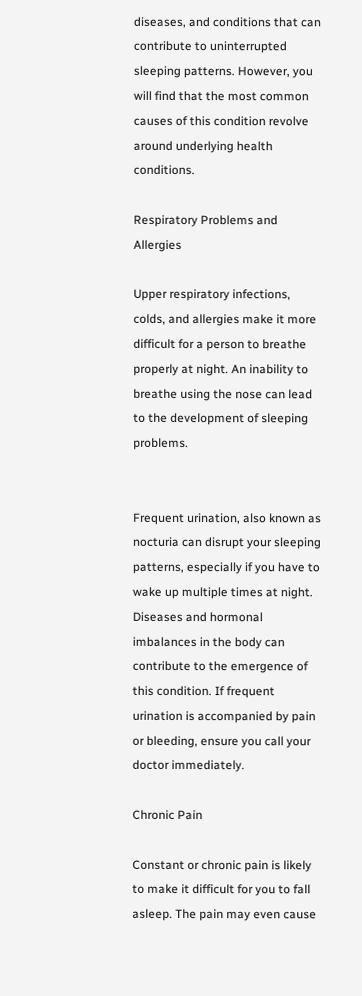diseases, and conditions that can contribute to uninterrupted sleeping patterns. However, you will find that the most common causes of this condition revolve around underlying health conditions.

Respiratory Problems and Allergies

Upper respiratory infections, colds, and allergies make it more difficult for a person to breathe properly at night. An inability to breathe using the nose can lead to the development of sleeping problems.


Frequent urination, also known as nocturia can disrupt your sleeping patterns, especially if you have to wake up multiple times at night. Diseases and hormonal imbalances in the body can contribute to the emergence of this condition. If frequent urination is accompanied by pain or bleeding, ensure you call your doctor immediately.

Chronic Pain

Constant or chronic pain is likely to make it difficult for you to fall asleep. The pain may even cause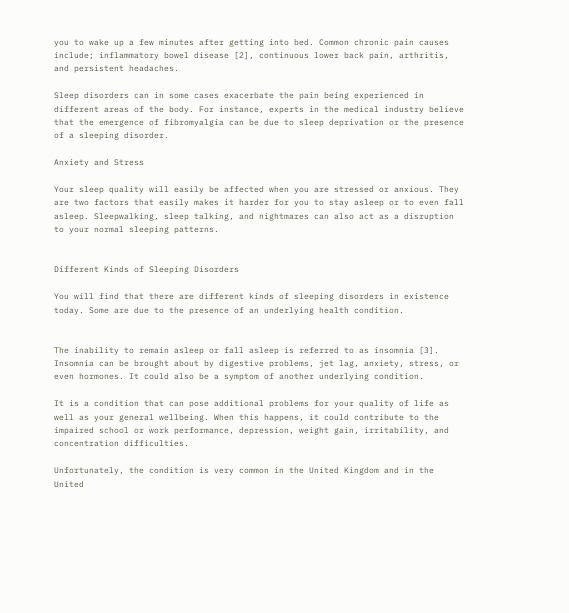you to wake up a few minutes after getting into bed. Common chronic pain causes include; inflammatory bowel disease [2], continuous lower back pain, arthritis, and persistent headaches.

Sleep disorders can in some cases exacerbate the pain being experienced in different areas of the body. For instance, experts in the medical industry believe that the emergence of fibromyalgia can be due to sleep deprivation or the presence of a sleeping disorder.

Anxiety and Stress

Your sleep quality will easily be affected when you are stressed or anxious. They are two factors that easily makes it harder for you to stay asleep or to even fall asleep. Sleepwalking, sleep talking, and nightmares can also act as a disruption to your normal sleeping patterns.


Different Kinds of Sleeping Disorders

You will find that there are different kinds of sleeping disorders in existence today. Some are due to the presence of an underlying health condition.


The inability to remain asleep or fall asleep is referred to as insomnia [3]. Insomnia can be brought about by digestive problems, jet lag, anxiety, stress, or even hormones. It could also be a symptom of another underlying condition.

It is a condition that can pose additional problems for your quality of life as well as your general wellbeing. When this happens, it could contribute to the impaired school or work performance, depression, weight gain, irritability, and concentration difficulties.

Unfortunately, the condition is very common in the United Kingdom and in the United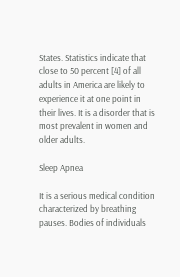States. Statistics indicate that close to 50 percent [4] of all adults in America are likely to experience it at one point in their lives. It is a disorder that is most prevalent in women and older adults.

Sleep Apnea

It is a serious medical condition characterized by breathing pauses. Bodies of individuals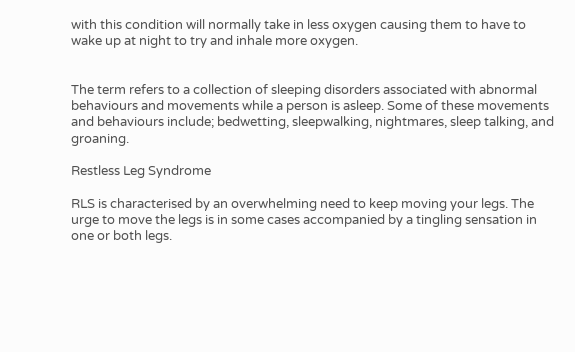with this condition will normally take in less oxygen causing them to have to wake up at night to try and inhale more oxygen.


The term refers to a collection of sleeping disorders associated with abnormal behaviours and movements while a person is asleep. Some of these movements and behaviours include; bedwetting, sleepwalking, nightmares, sleep talking, and groaning.

Restless Leg Syndrome

RLS is characterised by an overwhelming need to keep moving your legs. The urge to move the legs is in some cases accompanied by a tingling sensation in one or both legs.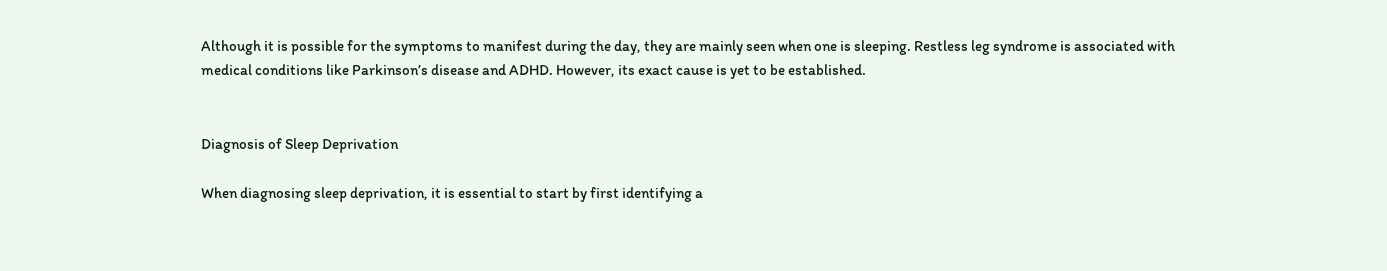Although it is possible for the symptoms to manifest during the day, they are mainly seen when one is sleeping. Restless leg syndrome is associated with medical conditions like Parkinson’s disease and ADHD. However, its exact cause is yet to be established.


Diagnosis of Sleep Deprivation

When diagnosing sleep deprivation, it is essential to start by first identifying a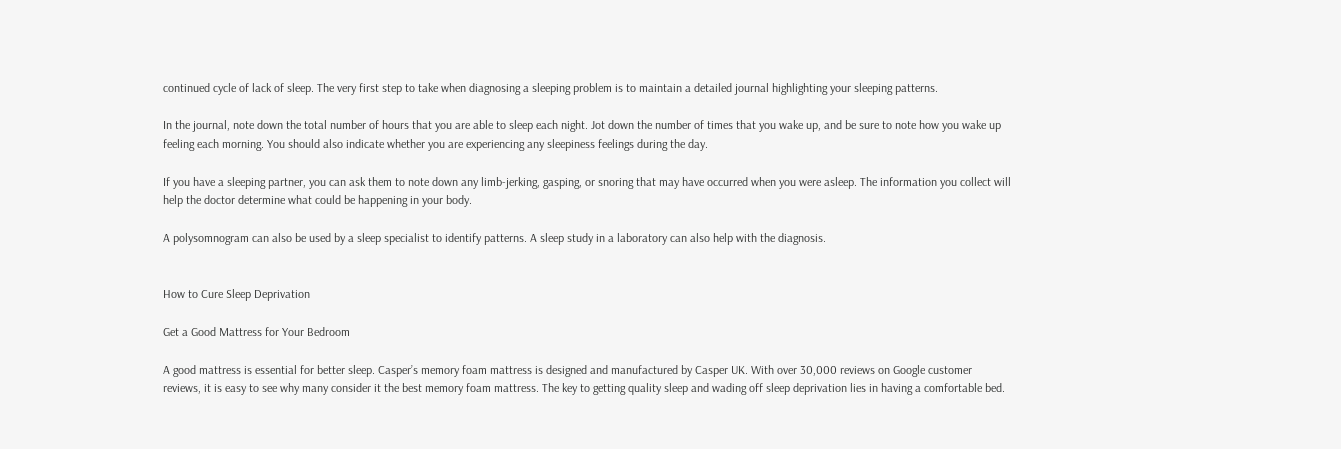continued cycle of lack of sleep. The very first step to take when diagnosing a sleeping problem is to maintain a detailed journal highlighting your sleeping patterns.

In the journal, note down the total number of hours that you are able to sleep each night. Jot down the number of times that you wake up, and be sure to note how you wake up feeling each morning. You should also indicate whether you are experiencing any sleepiness feelings during the day.

If you have a sleeping partner, you can ask them to note down any limb-jerking, gasping, or snoring that may have occurred when you were asleep. The information you collect will help the doctor determine what could be happening in your body.

A polysomnogram can also be used by a sleep specialist to identify patterns. A sleep study in a laboratory can also help with the diagnosis.


How to Cure Sleep Deprivation

Get a Good Mattress for Your Bedroom

A good mattress is essential for better sleep. Casper’s memory foam mattress is designed and manufactured by Casper UK. With over 30,000 reviews on Google customer reviews, it is easy to see why many consider it the best memory foam mattress. The key to getting quality sleep and wading off sleep deprivation lies in having a comfortable bed.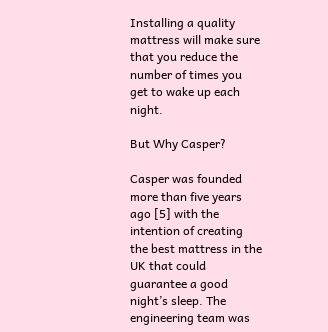Installing a quality mattress will make sure that you reduce the number of times you get to wake up each night.

But Why Casper?

Casper was founded more than five years ago [5] with the intention of creating the best mattress in the UK that could guarantee a good night’s sleep. The engineering team was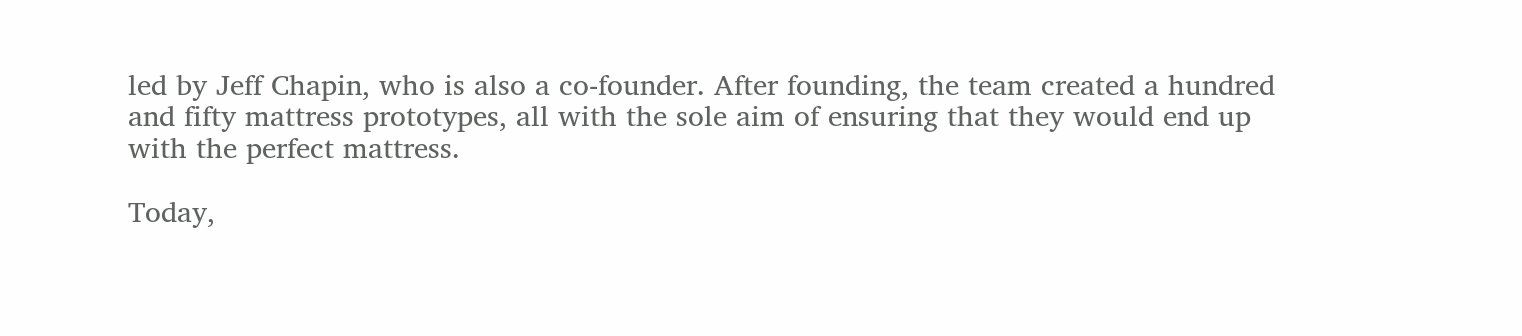led by Jeff Chapin, who is also a co-founder. After founding, the team created a hundred and fifty mattress prototypes, all with the sole aim of ensuring that they would end up with the perfect mattress.

Today,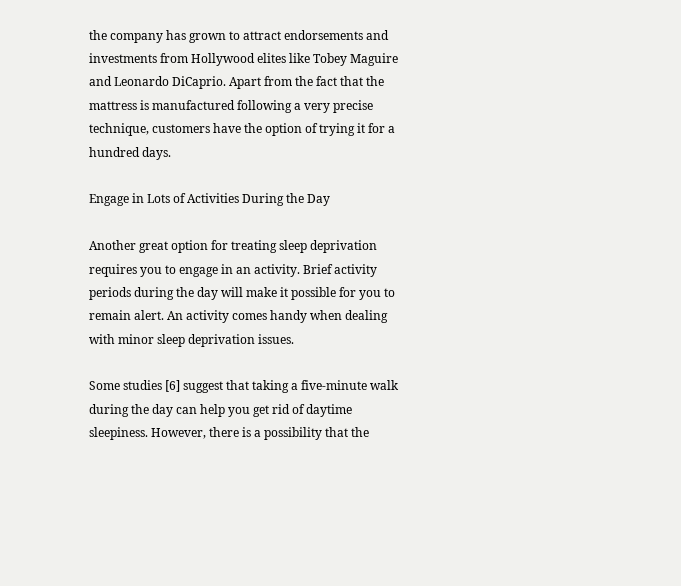the company has grown to attract endorsements and investments from Hollywood elites like Tobey Maguire and Leonardo DiCaprio. Apart from the fact that the mattress is manufactured following a very precise technique, customers have the option of trying it for a hundred days.

Engage in Lots of Activities During the Day

Another great option for treating sleep deprivation requires you to engage in an activity. Brief activity periods during the day will make it possible for you to remain alert. An activity comes handy when dealing with minor sleep deprivation issues.

Some studies [6] suggest that taking a five-minute walk during the day can help you get rid of daytime sleepiness. However, there is a possibility that the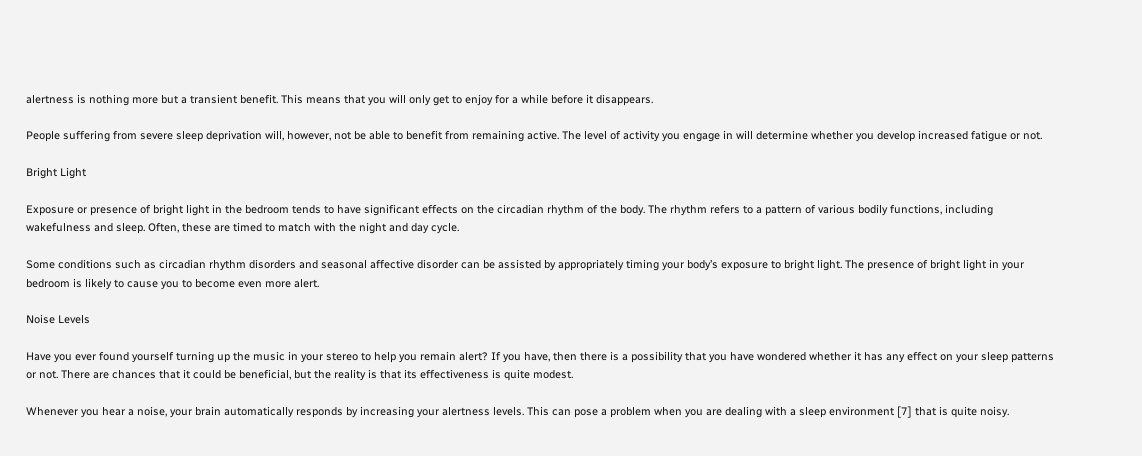alertness is nothing more but a transient benefit. This means that you will only get to enjoy for a while before it disappears.

People suffering from severe sleep deprivation will, however, not be able to benefit from remaining active. The level of activity you engage in will determine whether you develop increased fatigue or not.

Bright Light

Exposure or presence of bright light in the bedroom tends to have significant effects on the circadian rhythm of the body. The rhythm refers to a pattern of various bodily functions, including wakefulness and sleep. Often, these are timed to match with the night and day cycle.

Some conditions such as circadian rhythm disorders and seasonal affective disorder can be assisted by appropriately timing your body’s exposure to bright light. The presence of bright light in your bedroom is likely to cause you to become even more alert.

Noise Levels

Have you ever found yourself turning up the music in your stereo to help you remain alert? If you have, then there is a possibility that you have wondered whether it has any effect on your sleep patterns or not. There are chances that it could be beneficial, but the reality is that its effectiveness is quite modest.

Whenever you hear a noise, your brain automatically responds by increasing your alertness levels. This can pose a problem when you are dealing with a sleep environment [7] that is quite noisy.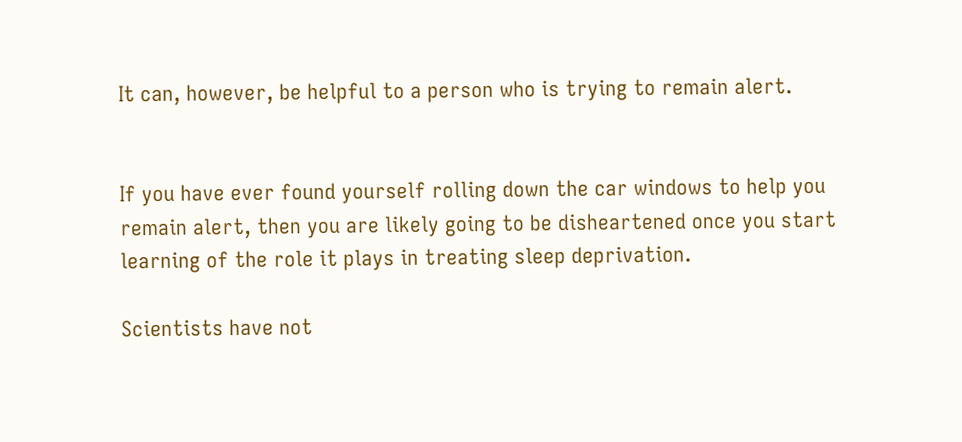It can, however, be helpful to a person who is trying to remain alert.


If you have ever found yourself rolling down the car windows to help you remain alert, then you are likely going to be disheartened once you start learning of the role it plays in treating sleep deprivation.

Scientists have not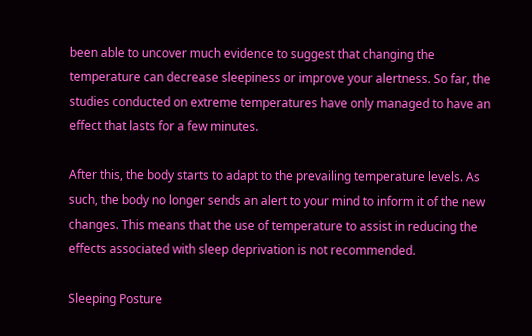been able to uncover much evidence to suggest that changing the temperature can decrease sleepiness or improve your alertness. So far, the studies conducted on extreme temperatures have only managed to have an effect that lasts for a few minutes.

After this, the body starts to adapt to the prevailing temperature levels. As such, the body no longer sends an alert to your mind to inform it of the new changes. This means that the use of temperature to assist in reducing the effects associated with sleep deprivation is not recommended.

Sleeping Posture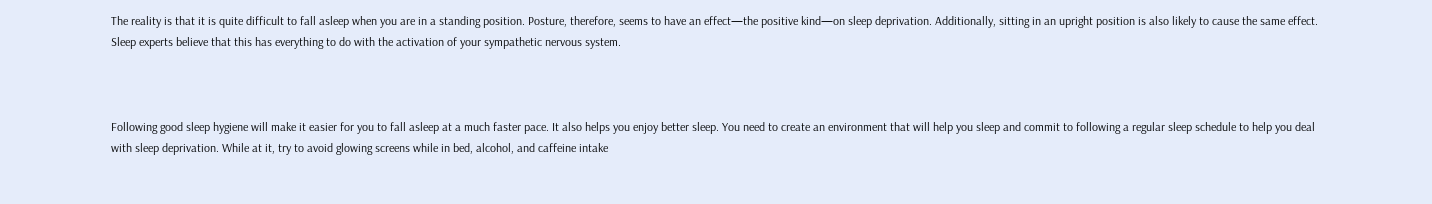The reality is that it is quite difficult to fall asleep when you are in a standing position. Posture, therefore, seems to have an effect—the positive kind—on sleep deprivation. Additionally, sitting in an upright position is also likely to cause the same effect. Sleep experts believe that this has everything to do with the activation of your sympathetic nervous system.



Following good sleep hygiene will make it easier for you to fall asleep at a much faster pace. It also helps you enjoy better sleep. You need to create an environment that will help you sleep and commit to following a regular sleep schedule to help you deal with sleep deprivation. While at it, try to avoid glowing screens while in bed, alcohol, and caffeine intake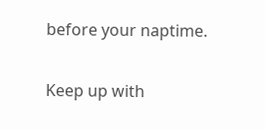before your naptime.

Keep up with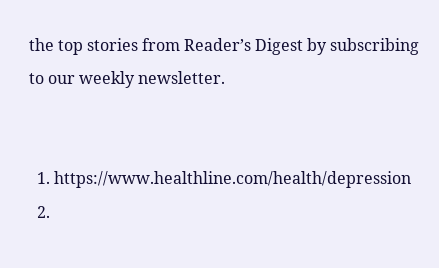the top stories from Reader’s Digest by subscribing to our weekly newsletter.


  1. https://www.healthline.com/health/depression
  2.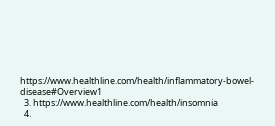https://www.healthline.com/health/inflammatory-bowel-disease#Overview1
  3. https://www.healthline.com/health/insomnia
  4.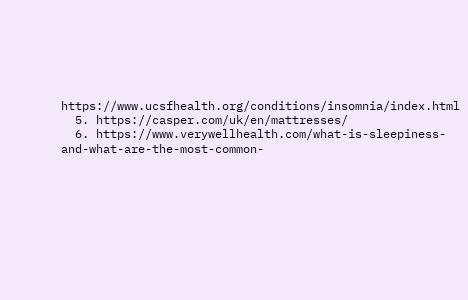https://www.ucsfhealth.org/conditions/insomnia/index.html
  5. https://casper.com/uk/en/mattresses/
  6. https://www.verywellhealth.com/what-is-sleepiness-and-what-are-the-most-common-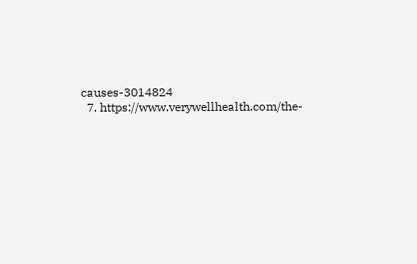causes-3014824
  7. https://www.verywellhealth.com/the-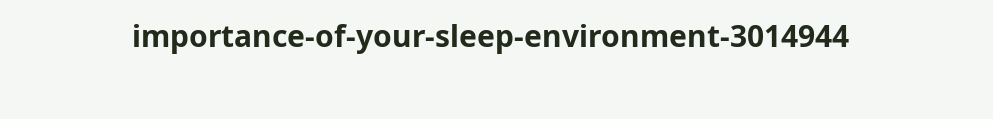importance-of-your-sleep-environment-3014944